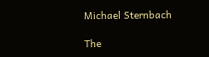Michael Sternbach

The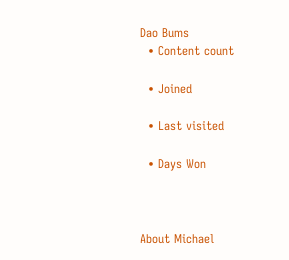Dao Bums
  • Content count

  • Joined

  • Last visited

  • Days Won



About Michael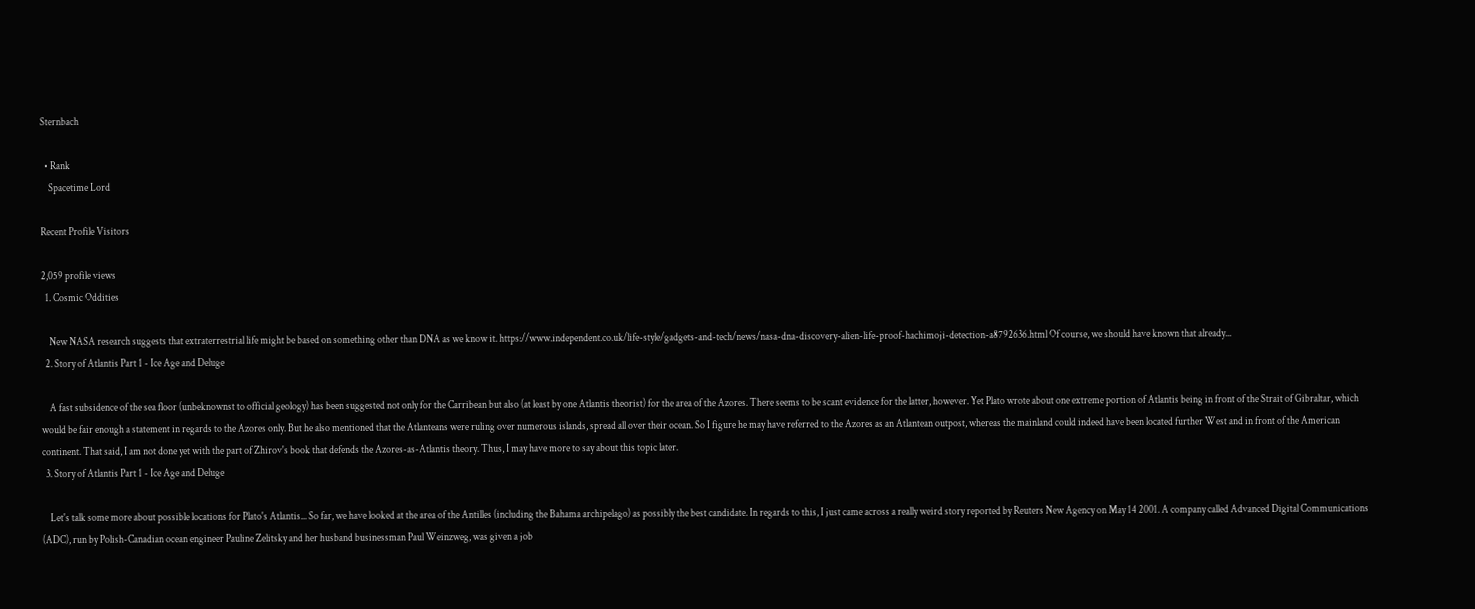Sternbach

  • Rank
    Spacetime Lord

Recent Profile Visitors

2,059 profile views
  1. Cosmic Oddities

    New NASA research suggests that extraterrestrial life might be based on something other than DNA as we know it. https://www.independent.co.uk/life-style/gadgets-and-tech/news/nasa-dna-discovery-alien-life-proof-hachimoji-detection-a8792636.html Of course, we should have known that already...
  2. Story of Atlantis Part 1 - Ice Age and Deluge

    A fast subsidence of the sea floor (unbeknownst to official geology) has been suggested not only for the Carribean but also (at least by one Atlantis theorist) for the area of the Azores. There seems to be scant evidence for the latter, however. Yet Plato wrote about one extreme portion of Atlantis being in front of the Strait of Gibraltar, which would be fair enough a statement in regards to the Azores only. But he also mentioned that the Atlanteans were ruling over numerous islands, spread all over their ocean. So I figure he may have referred to the Azores as an Atlantean outpost, whereas the mainland could indeed have been located further West and in front of the American continent. That said, I am not done yet with the part of Zhirov's book that defends the Azores-as-Atlantis theory. Thus, I may have more to say about this topic later.
  3. Story of Atlantis Part 1 - Ice Age and Deluge

    Let's talk some more about possible locations for Plato's Atlantis... So far, we have looked at the area of the Antilles (including the Bahama archipelago) as possibly the best candidate. In regards to this, I just came across a really weird story reported by Reuters New Agency on May 14 2001. A company called Advanced Digital Communications (ADC), run by Polish-Canadian ocean engineer Pauline Zelitsky and her husband businessman Paul Weinzweg, was given a job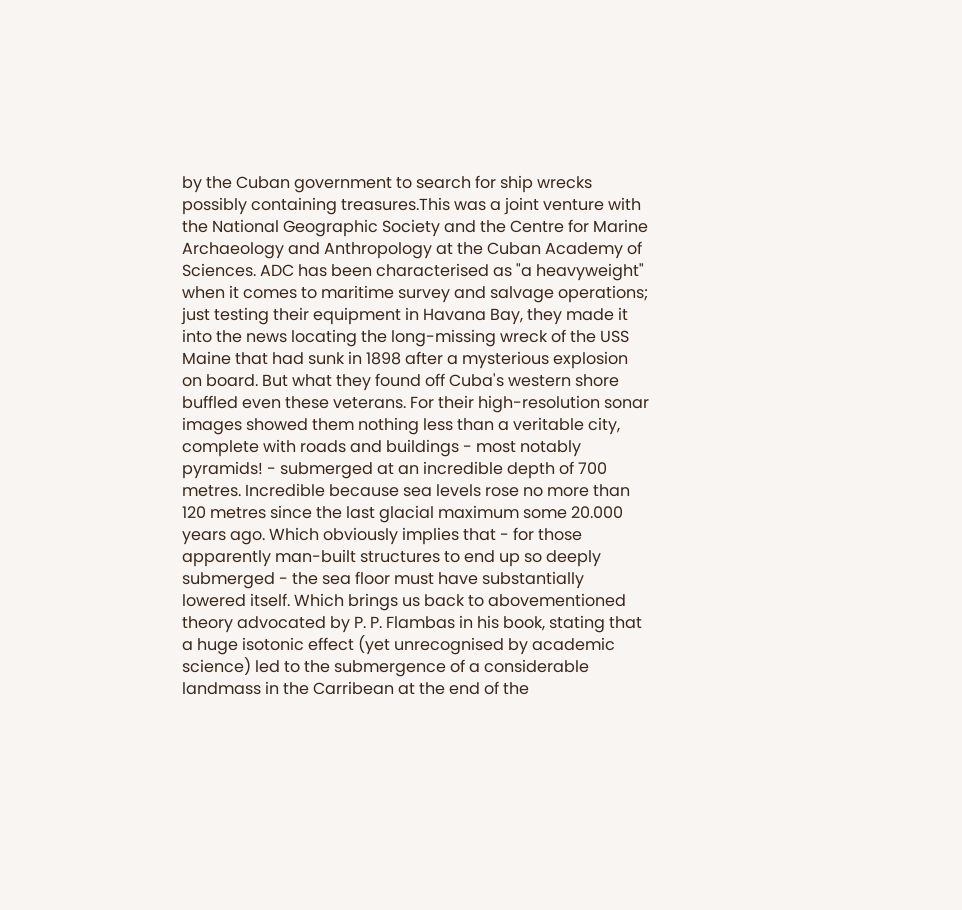by the Cuban government to search for ship wrecks possibly containing treasures.This was a joint venture with the National Geographic Society and the Centre for Marine Archaeology and Anthropology at the Cuban Academy of Sciences. ADC has been characterised as "a heavyweight" when it comes to maritime survey and salvage operations; just testing their equipment in Havana Bay, they made it into the news locating the long-missing wreck of the USS Maine that had sunk in 1898 after a mysterious explosion on board. But what they found off Cuba's western shore buffled even these veterans. For their high-resolution sonar images showed them nothing less than a veritable city, complete with roads and buildings - most notably pyramids! - submerged at an incredible depth of 700 metres. Incredible because sea levels rose no more than 120 metres since the last glacial maximum some 20.000 years ago. Which obviously implies that - for those apparently man-built structures to end up so deeply submerged - the sea floor must have substantially lowered itself. Which brings us back to abovementioned theory advocated by P. P. Flambas in his book, stating that a huge isotonic effect (yet unrecognised by academic science) led to the submergence of a considerable landmass in the Carribean at the end of the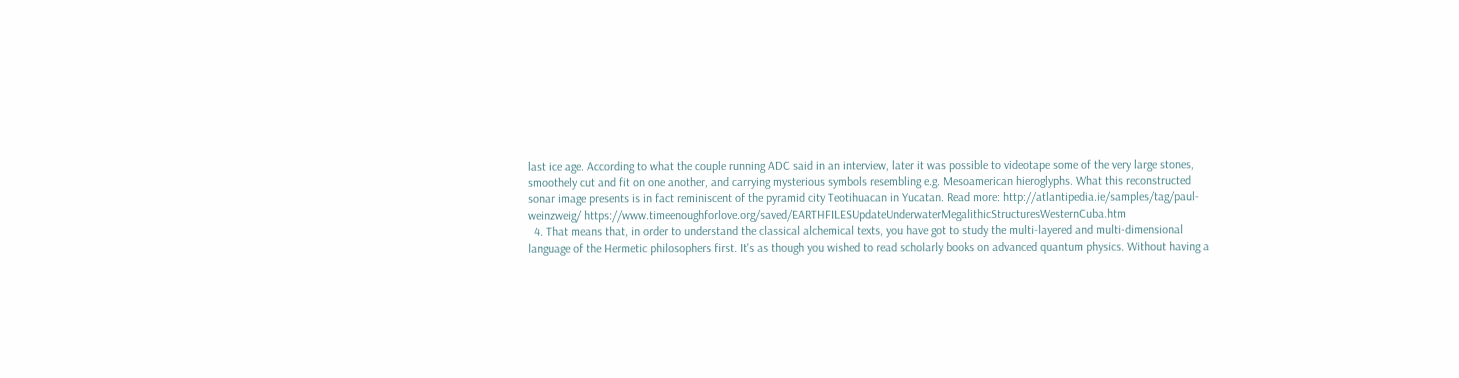last ice age. According to what the couple running ADC said in an interview, later it was possible to videotape some of the very large stones, smoothely cut and fit on one another, and carrying mysterious symbols resembling e.g. Mesoamerican hieroglyphs. What this reconstructed sonar image presents is in fact reminiscent of the pyramid city Teotihuacan in Yucatan. Read more: http://atlantipedia.ie/samples/tag/paul-weinzweig/ https://www.timeenoughforlove.org/saved/EARTHFILESUpdateUnderwaterMegalithicStructuresWesternCuba.htm
  4. That means that, in order to understand the classical alchemical texts, you have got to study the multi-layered and multi-dimensional language of the Hermetic philosophers first. It's as though you wished to read scholarly books on advanced quantum physics. Without having a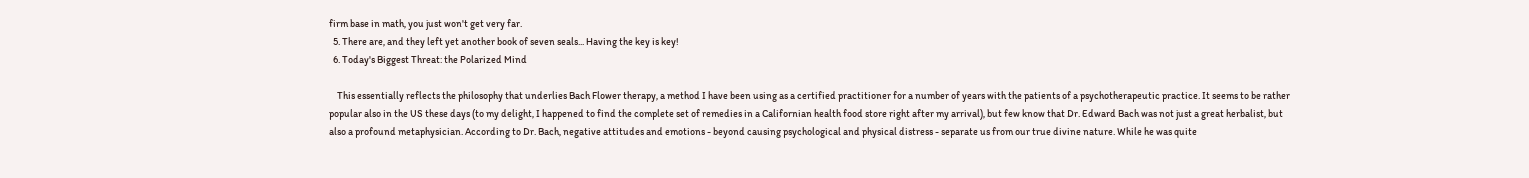firm base in math, you just won't get very far.
  5. There are, and they left yet another book of seven seals... Having the key is key!
  6. Today's Biggest Threat: the Polarized Mind

    This essentially reflects the philosophy that underlies Bach Flower therapy, a method I have been using as a certified practitioner for a number of years with the patients of a psychotherapeutic practice. It seems to be rather popular also in the US these days (to my delight, I happened to find the complete set of remedies in a Californian health food store right after my arrival), but few know that Dr. Edward Bach was not just a great herbalist, but also a profound metaphysician. According to Dr. Bach, negative attitudes and emotions - beyond causing psychological and physical distress - separate us from our true divine nature. While he was quite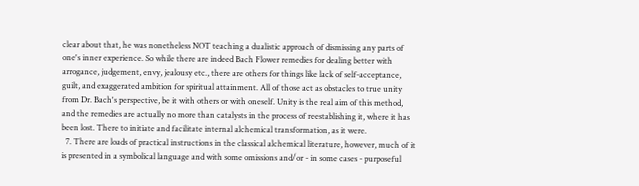clear about that, he was nonetheless NOT teaching a dualistic approach of dismissing any parts of one's inner experience. So while there are indeed Bach Flower remedies for dealing better with arrogance, judgement, envy, jealousy etc., there are others for things like lack of self-acceptance, guilt, and exaggerated ambition for spiritual attainment. All of those act as obstacles to true unity from Dr. Bach's perspective, be it with others or with oneself. Unity is the real aim of this method, and the remedies are actually no more than catalysts in the process of reestablishing it, where it has been lost. There to initiate and facilitate internal alchemical transformation, as it were.
  7. There are loads of practical instructions in the classical alchemical literature, however, much of it is presented in a symbolical language and with some omissions and/or - in some cases - purposeful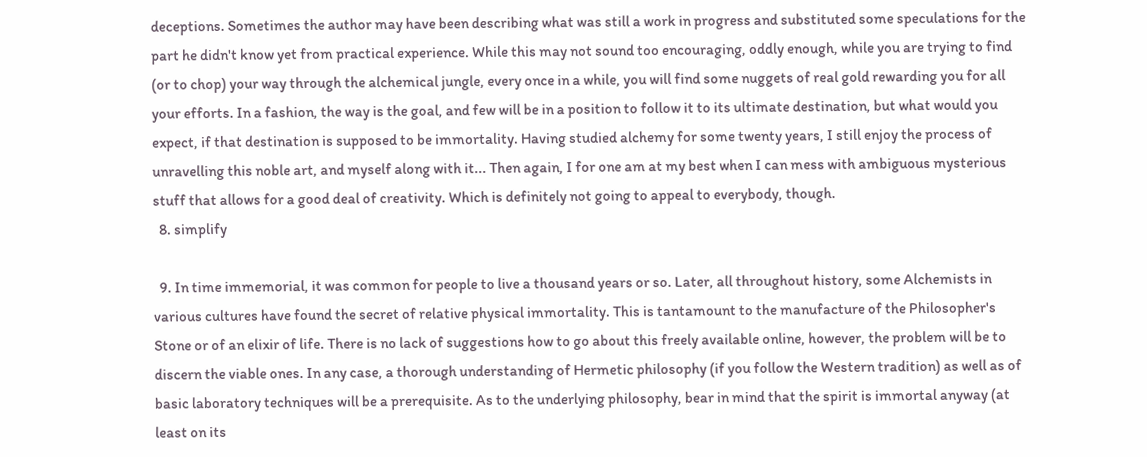deceptions. Sometimes the author may have been describing what was still a work in progress and substituted some speculations for the part he didn't know yet from practical experience. While this may not sound too encouraging, oddly enough, while you are trying to find (or to chop) your way through the alchemical jungle, every once in a while, you will find some nuggets of real gold rewarding you for all your efforts. In a fashion, the way is the goal, and few will be in a position to follow it to its ultimate destination, but what would you expect, if that destination is supposed to be immortality. Having studied alchemy for some twenty years, I still enjoy the process of unravelling this noble art, and myself along with it... Then again, I for one am at my best when I can mess with ambiguous mysterious stuff that allows for a good deal of creativity. Which is definitely not going to appeal to everybody, though.
  8. simplify

  9. In time immemorial, it was common for people to live a thousand years or so. Later, all throughout history, some Alchemists in various cultures have found the secret of relative physical immortality. This is tantamount to the manufacture of the Philosopher's Stone or of an elixir of life. There is no lack of suggestions how to go about this freely available online, however, the problem will be to discern the viable ones. In any case, a thorough understanding of Hermetic philosophy (if you follow the Western tradition) as well as of basic laboratory techniques will be a prerequisite. As to the underlying philosophy, bear in mind that the spirit is immortal anyway (at least on its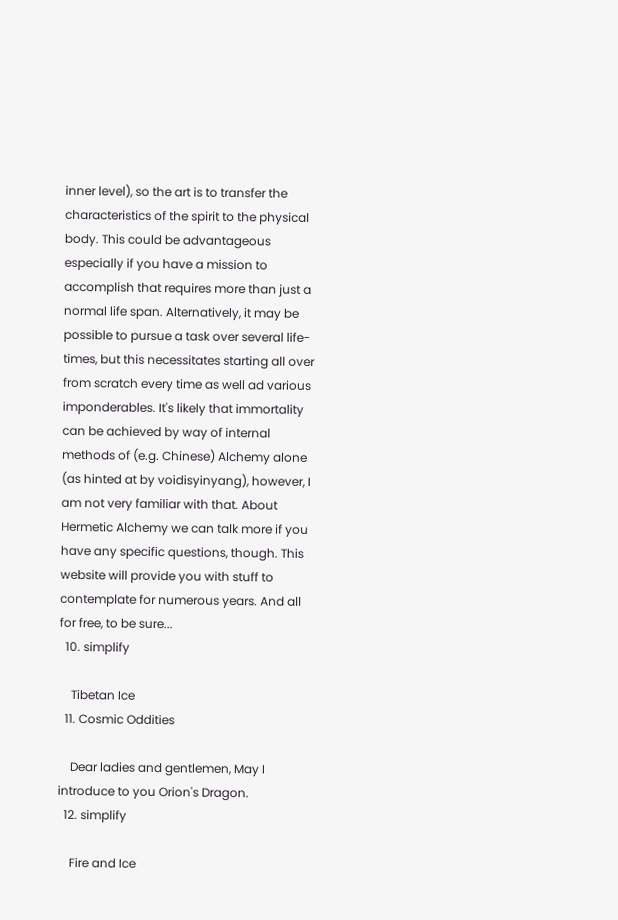inner level), so the art is to transfer the characteristics of the spirit to the physical body. This could be advantageous especially if you have a mission to accomplish that requires more than just a normal life span. Alternatively, it may be possible to pursue a task over several life-times, but this necessitates starting all over from scratch every time as well ad various imponderables. It's likely that immortality can be achieved by way of internal methods of (e.g. Chinese) Alchemy alone (as hinted at by voidisyinyang), however, I am not very familiar with that. About Hermetic Alchemy we can talk more if you have any specific questions, though. This website will provide you with stuff to contemplate for numerous years. And all for free, to be sure...
  10. simplify

    Tibetan Ice
  11. Cosmic Oddities

    Dear ladies and gentlemen, May I introduce to you Orion's Dragon.
  12. simplify

    Fire and Ice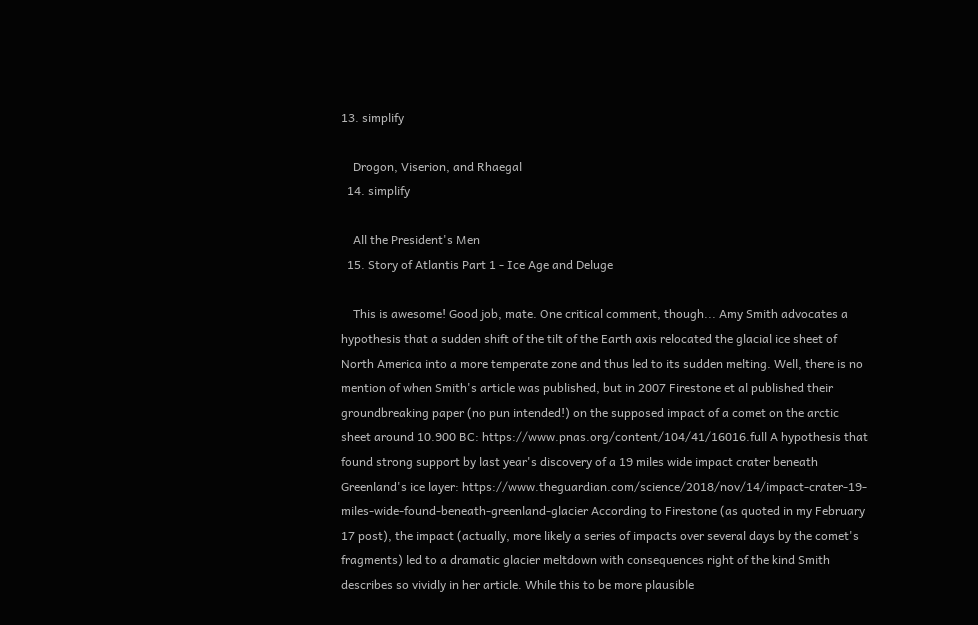13. simplify

    Drogon, Viserion, and Rhaegal
  14. simplify

    All the President's Men
  15. Story of Atlantis Part 1 - Ice Age and Deluge

    This is awesome! Good job, mate. One critical comment, though... Amy Smith advocates a hypothesis that a sudden shift of the tilt of the Earth axis relocated the glacial ice sheet of North America into a more temperate zone and thus led to its sudden melting. Well, there is no mention of when Smith's article was published, but in 2007 Firestone et al published their groundbreaking paper (no pun intended!) on the supposed impact of a comet on the arctic sheet around 10.900 BC: https://www.pnas.org/content/104/41/16016.full A hypothesis that found strong support by last year's discovery of a 19 miles wide impact crater beneath Greenland's ice layer: https://www.theguardian.com/science/2018/nov/14/impact-crater-19-miles-wide-found-beneath-greenland-glacier According to Firestone (as quoted in my February 17 post), the impact (actually, more likely a series of impacts over several days by the comet's fragments) led to a dramatic glacier meltdown with consequences right of the kind Smith describes so vividly in her article. While this to be more plausible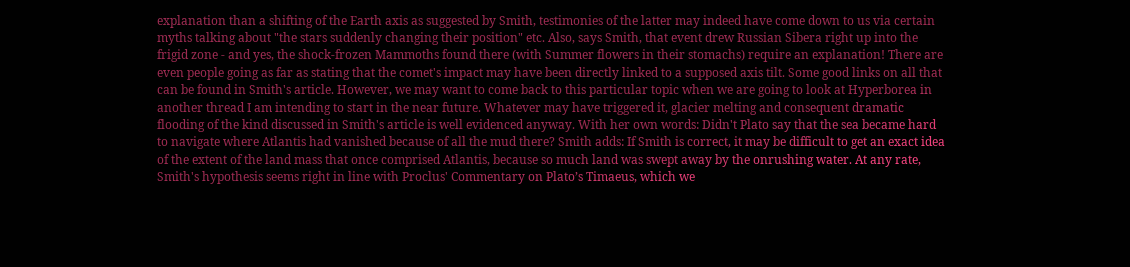explanation than a shifting of the Earth axis as suggested by Smith, testimonies of the latter may indeed have come down to us via certain myths talking about "the stars suddenly changing their position" etc. Also, says Smith, that event drew Russian Sibera right up into the frigid zone - and yes, the shock-frozen Mammoths found there (with Summer flowers in their stomachs) require an explanation! There are even people going as far as stating that the comet's impact may have been directly linked to a supposed axis tilt. Some good links on all that can be found in Smith's article. However, we may want to come back to this particular topic when we are going to look at Hyperborea in another thread I am intending to start in the near future. Whatever may have triggered it, glacier melting and consequent dramatic flooding of the kind discussed in Smith's article is well evidenced anyway. With her own words: Didn't Plato say that the sea became hard to navigate where Atlantis had vanished because of all the mud there? Smith adds: If Smith is correct, it may be difficult to get an exact idea of the extent of the land mass that once comprised Atlantis, because so much land was swept away by the onrushing water. At any rate, Smith's hypothesis seems right in line with Proclus' Commentary on Plato’s Timaeus, which we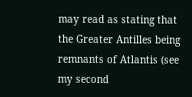may read as stating that the Greater Antilles being remnants of Atlantis (see my second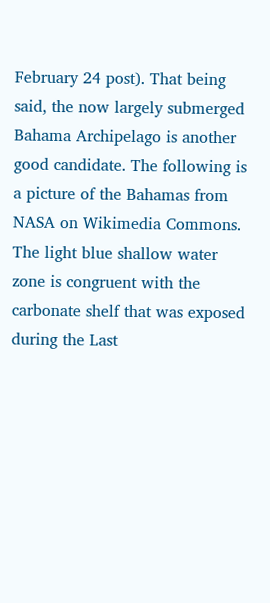February 24 post). That being said, the now largely submerged Bahama Archipelago is another good candidate. The following is a picture of the Bahamas from NASA on Wikimedia Commons. The light blue shallow water zone is congruent with the carbonate shelf that was exposed during the Last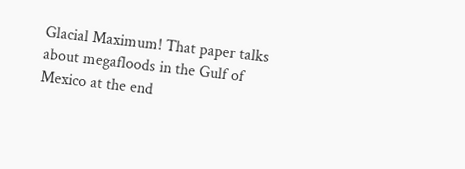Glacial Maximum! That paper talks about megafloods in the Gulf of Mexico at the end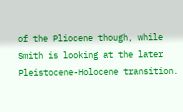of the Pliocene though, while Smith is looking at the later Pleistocene-Holocene transition.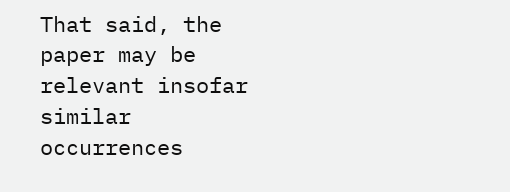That said, the paper may be relevant insofar similar occurrences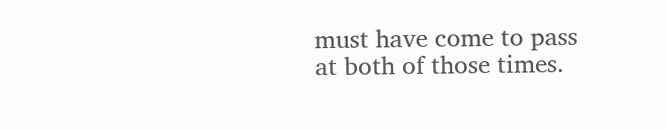must have come to pass at both of those times.